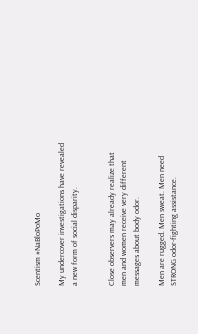Scentism #NaBloPoMo

My undercover investigations have revealed a new form of social disparity.


Close observers may already realize that men and women receive very different messages about body odor.

Men are rugged. Men sweat. Men need STRONG odor-fighting assistance.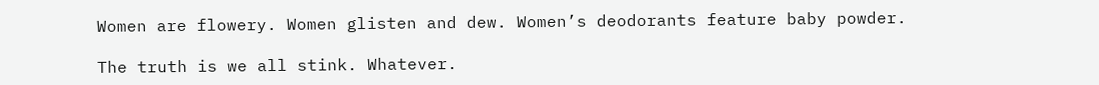Women are flowery. Women glisten and dew. Women’s deodorants feature baby powder.

The truth is we all stink. Whatever.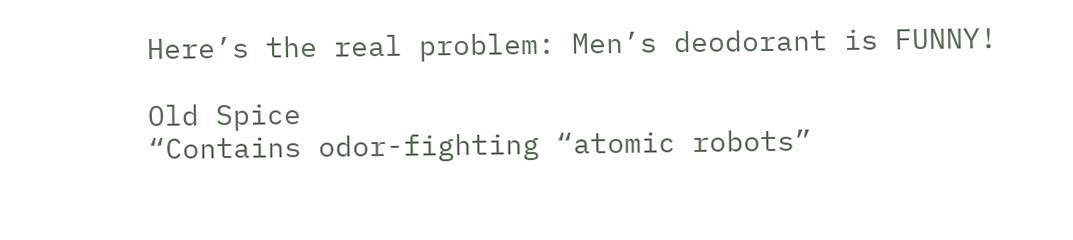Here’s the real problem: Men’s deodorant is FUNNY!

Old Spice
“Contains odor-fighting “atomic robots”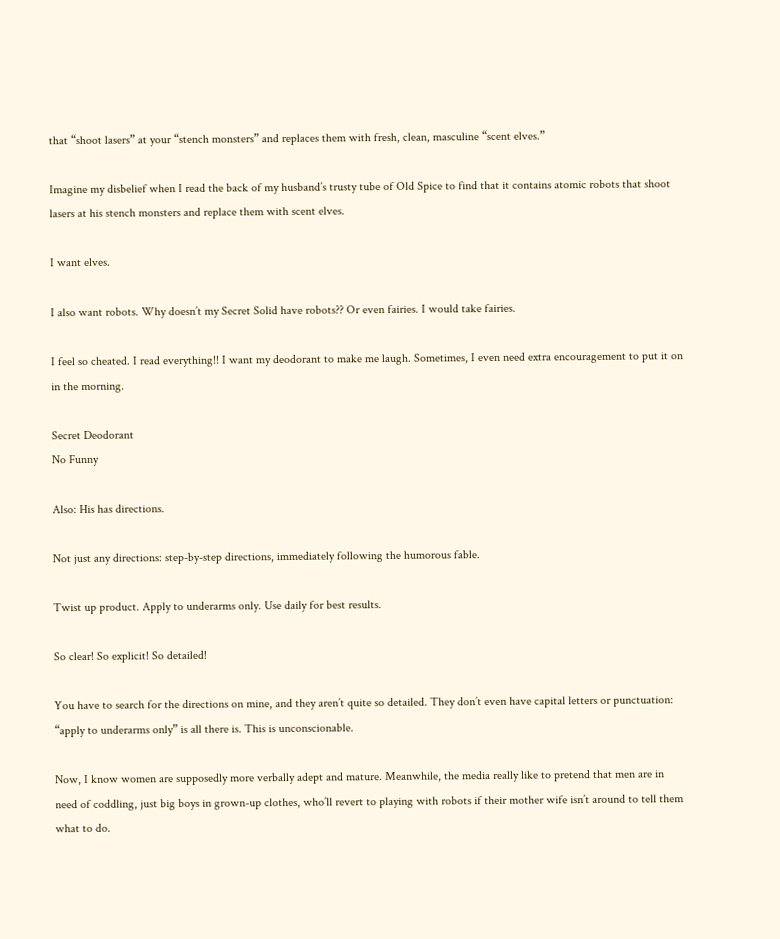that “shoot lasers” at your “stench monsters” and replaces them with fresh, clean, masculine “scent elves.”

Imagine my disbelief when I read the back of my husband’s trusty tube of Old Spice to find that it contains atomic robots that shoot lasers at his stench monsters and replace them with scent elves.

I want elves.

I also want robots. Why doesn’t my Secret Solid have robots?? Or even fairies. I would take fairies.

I feel so cheated. I read everything!! I want my deodorant to make me laugh. Sometimes, I even need extra encouragement to put it on in the morning.

Secret Deodorant
No Funny

Also: His has directions.

Not just any directions: step-by-step directions, immediately following the humorous fable.

Twist up product. Apply to underarms only. Use daily for best results.

So clear! So explicit! So detailed!

You have to search for the directions on mine, and they aren’t quite so detailed. They don’t even have capital letters or punctuation: “apply to underarms only” is all there is. This is unconscionable.

Now, I know women are supposedly more verbally adept and mature. Meanwhile, the media really like to pretend that men are in need of coddling, just big boys in grown-up clothes, who’ll revert to playing with robots if their mother wife isn’t around to tell them what to do.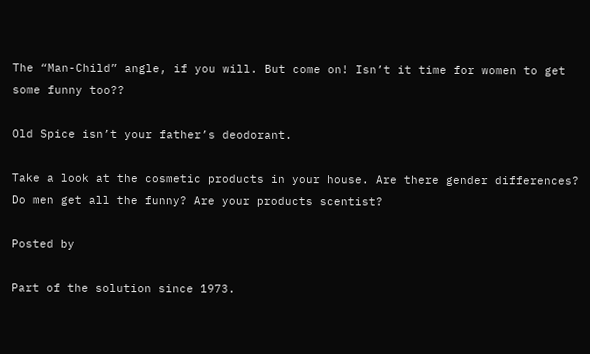The “Man-Child” angle, if you will. But come on! Isn’t it time for women to get some funny too??

Old Spice isn’t your father’s deodorant.

Take a look at the cosmetic products in your house. Are there gender differences? Do men get all the funny? Are your products scentist?

Posted by

Part of the solution since 1973.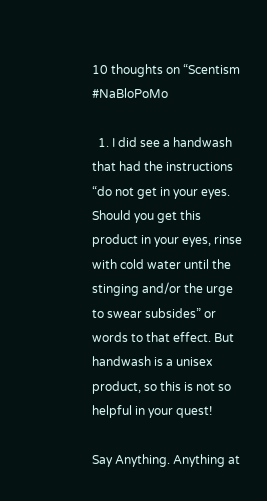10 thoughts on “Scentism #NaBloPoMo

  1. I did see a handwash that had the instructions “do not get in your eyes. Should you get this product in your eyes, rinse with cold water until the stinging and/or the urge to swear subsides” or words to that effect. But handwash is a unisex product, so this is not so helpful in your quest!

Say Anything. Anything at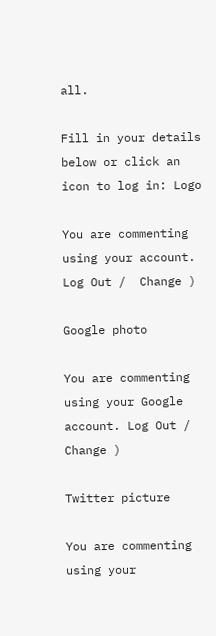all.

Fill in your details below or click an icon to log in: Logo

You are commenting using your account. Log Out /  Change )

Google photo

You are commenting using your Google account. Log Out /  Change )

Twitter picture

You are commenting using your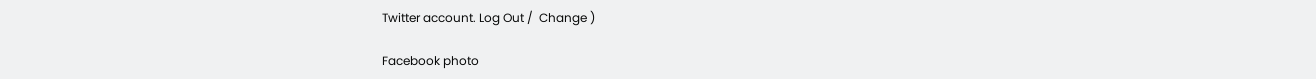Twitter account. Log Out /  Change )

Facebook photo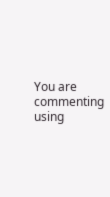You are commenting using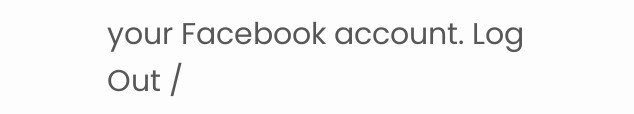your Facebook account. Log Out /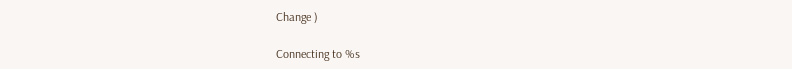Change )

Connecting to %s